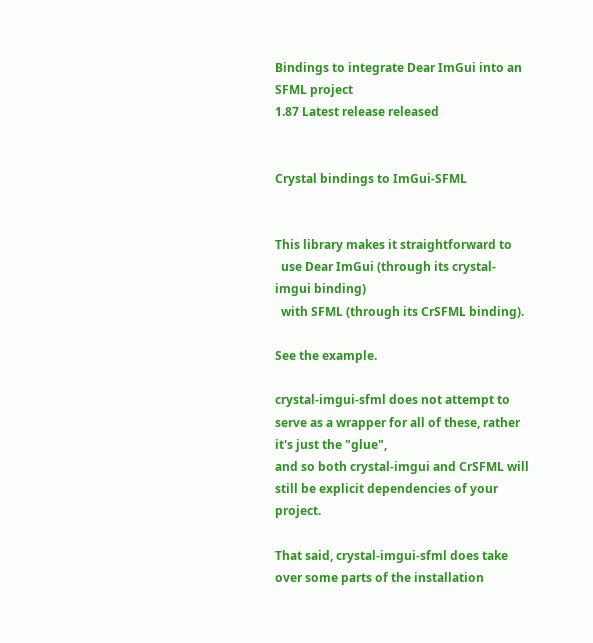Bindings to integrate Dear ImGui into an SFML project
1.87 Latest release released


Crystal bindings to ImGui-SFML


This library makes it straightforward to
  use Dear ImGui (through its crystal-imgui binding)
  with SFML (through its CrSFML binding).

See the example.

crystal-imgui-sfml does not attempt to serve as a wrapper for all of these, rather it's just the "glue",
and so both crystal-imgui and CrSFML will still be explicit dependencies of your project.

That said, crystal-imgui-sfml does take over some parts of the installation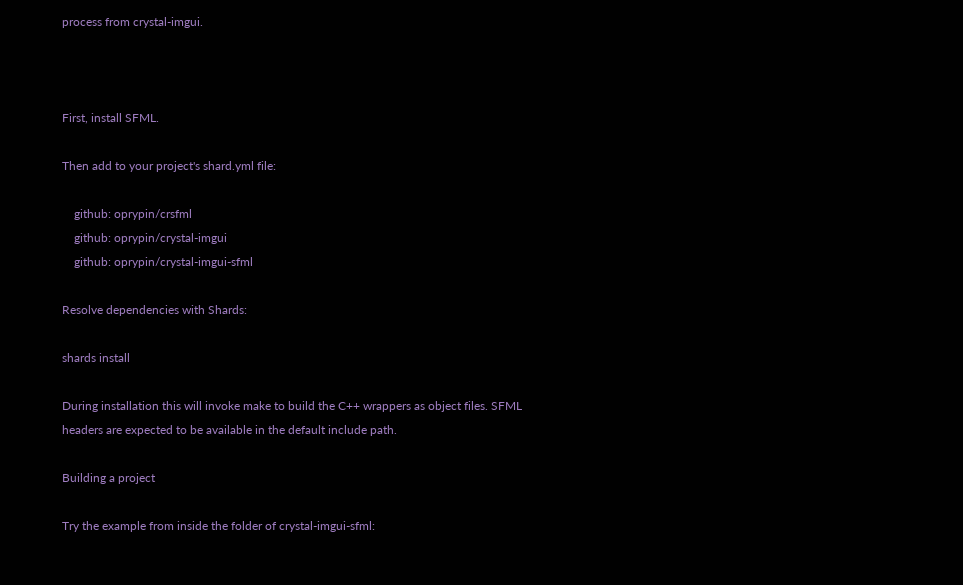process from crystal-imgui.



First, install SFML.

Then add to your project's shard.yml file:

    github: oprypin/crsfml
    github: oprypin/crystal-imgui
    github: oprypin/crystal-imgui-sfml

Resolve dependencies with Shards:

shards install

During installation this will invoke make to build the C++ wrappers as object files. SFML headers are expected to be available in the default include path.

Building a project

Try the example from inside the folder of crystal-imgui-sfml: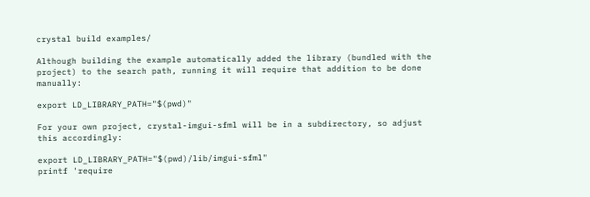crystal build examples/

Although building the example automatically added the library (bundled with the project) to the search path, running it will require that addition to be done manually:

export LD_LIBRARY_PATH="$(pwd)"

For your own project, crystal-imgui-sfml will be in a subdirectory, so adjust this accordingly:

export LD_LIBRARY_PATH="$(pwd)/lib/imgui-sfml"
printf 'require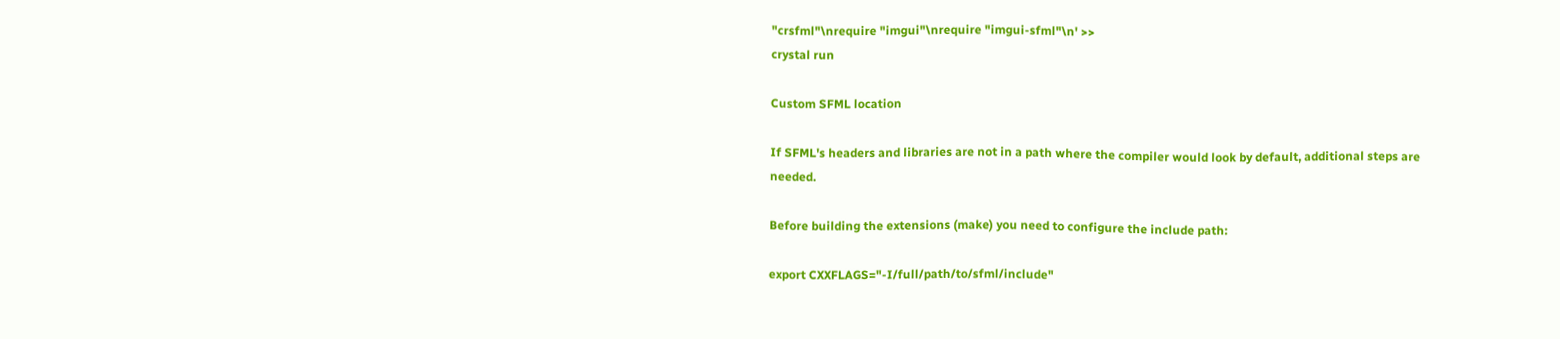"crsfml"\nrequire "imgui"\nrequire "imgui-sfml"\n' >>
crystal run

Custom SFML location

If SFML's headers and libraries are not in a path where the compiler would look by default, additional steps are needed.

Before building the extensions (make) you need to configure the include path:

export CXXFLAGS="-I/full/path/to/sfml/include"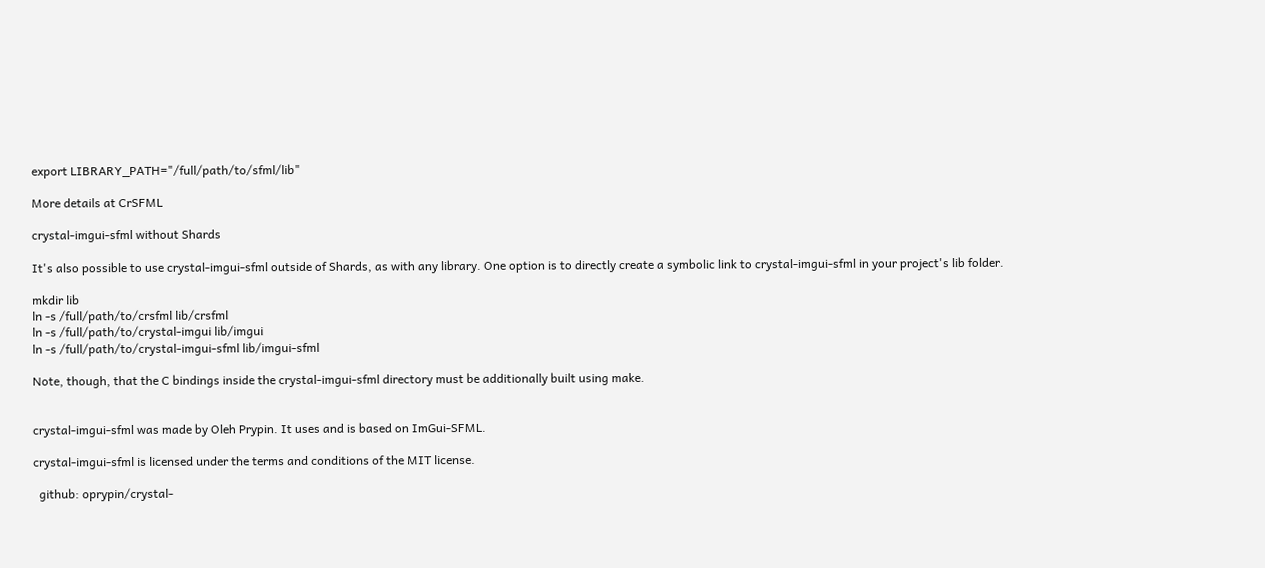export LIBRARY_PATH="/full/path/to/sfml/lib"

More details at CrSFML

crystal-imgui-sfml without Shards

It's also possible to use crystal-imgui-sfml outside of Shards, as with any library. One option is to directly create a symbolic link to crystal-imgui-sfml in your project's lib folder.

mkdir lib
ln -s /full/path/to/crsfml lib/crsfml
ln -s /full/path/to/crystal-imgui lib/imgui
ln -s /full/path/to/crystal-imgui-sfml lib/imgui-sfml

Note, though, that the C bindings inside the crystal-imgui-sfml directory must be additionally built using make.


crystal-imgui-sfml was made by Oleh Prypin. It uses and is based on ImGui-SFML.

crystal-imgui-sfml is licensed under the terms and conditions of the MIT license.

  github: oprypin/crystal-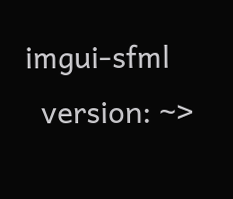imgui-sfml
  version: ~>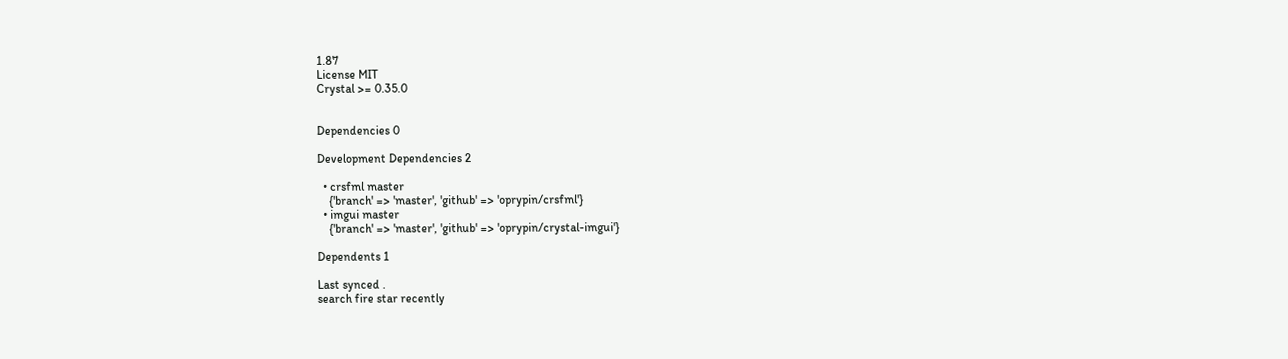1.87
License MIT
Crystal >= 0.35.0


Dependencies 0

Development Dependencies 2

  • crsfml master
    {'branch' => 'master', 'github' => 'oprypin/crsfml'}
  • imgui master
    {'branch' => 'master', 'github' => 'oprypin/crystal-imgui'}

Dependents 1

Last synced .
search fire star recently